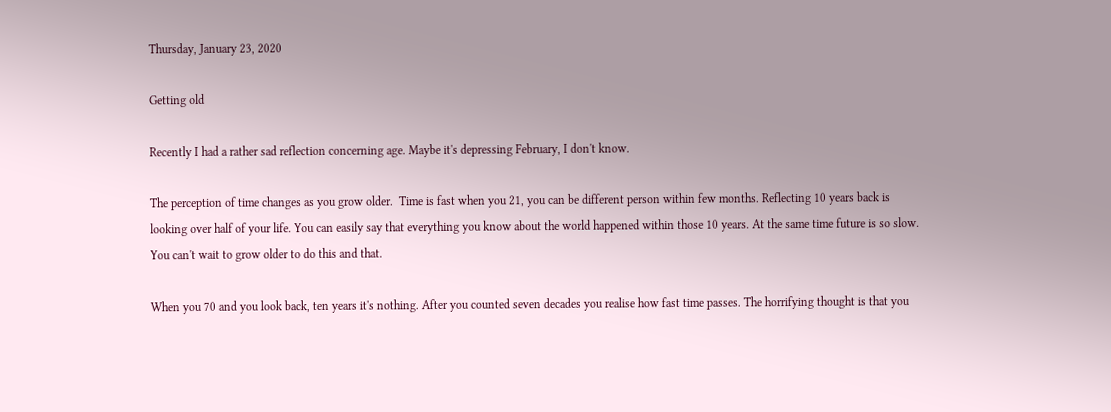Thursday, January 23, 2020

Getting old

Recently I had a rather sad reflection concerning age. Maybe it's depressing February, I don't know.

The perception of time changes as you grow older.  Time is fast when you 21, you can be different person within few months. Reflecting 10 years back is looking over half of your life. You can easily say that everything you know about the world happened within those 10 years. At the same time future is so slow. You can't wait to grow older to do this and that.

When you 70 and you look back, ten years it's nothing. After you counted seven decades you realise how fast time passes. The horrifying thought is that you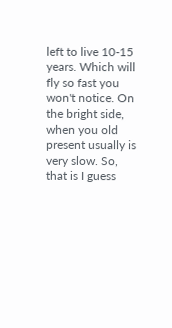left to live 10-15 years. Which will fly so fast you won't notice. On the bright side, when you old present usually is very slow. So, that is I guess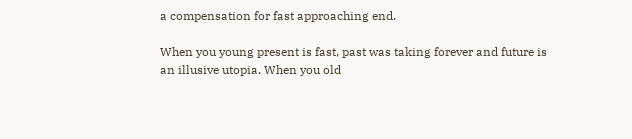a compensation for fast approaching end.

When you young present is fast, past was taking forever and future is an illusive utopia. When you old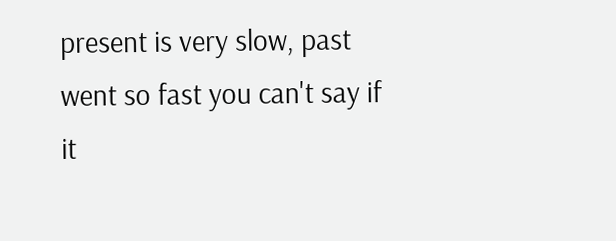present is very slow, past went so fast you can't say if it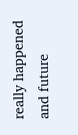really happened and future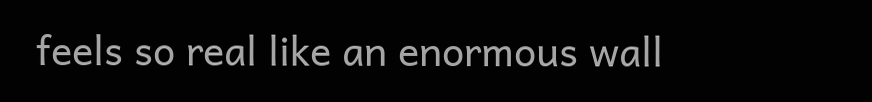feels so real like an enormous wall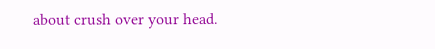about crush over your head.